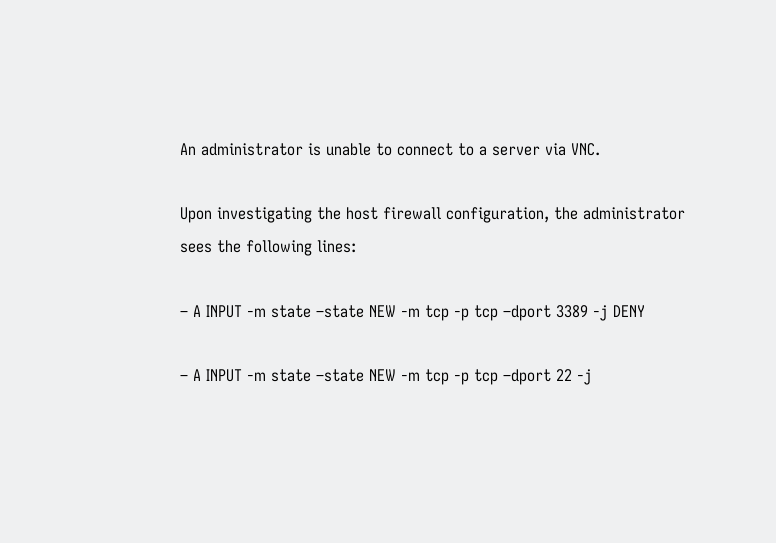An administrator is unable to connect to a server via VNC.

Upon investigating the host firewall configuration, the administrator sees the following lines:

– A INPUT -m state –state NEW -m tcp -p tcp –dport 3389 -j DENY

– A INPUT -m state –state NEW -m tcp -p tcp –dport 22 -j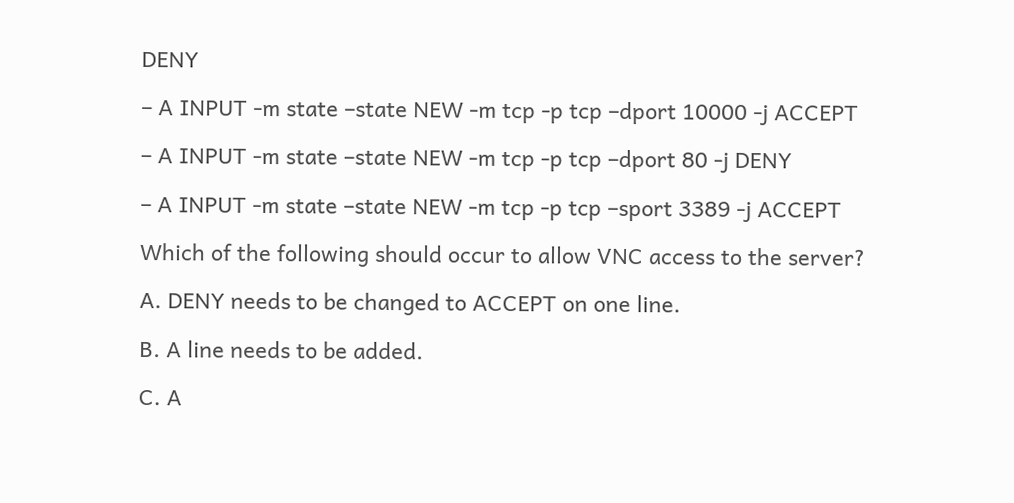DENY

– A INPUT -m state –state NEW -m tcp -p tcp –dport 10000 -j ACCEPT

– A INPUT -m state –state NEW -m tcp -p tcp –dport 80 -j DENY

– A INPUT -m state –state NEW -m tcp -p tcp –sport 3389 -j ACCEPT

Which of the following should occur to allow VNC access to the server?

A. DENY needs to be changed to ACCEPT on one line.

B. A line needs to be added.

C. A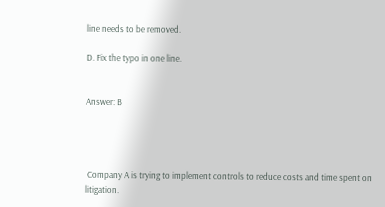line needs to be removed.

D. Fix the typo in one line.


Answer: B




 Company A is trying to implement controls to reduce costs and time spent on litigation.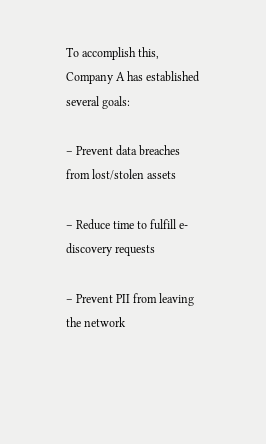To accomplish this, Company A has established several goals:

– Prevent data breaches from lost/stolen assets

– Reduce time to fulfill e-discovery requests

– Prevent PII from leaving the network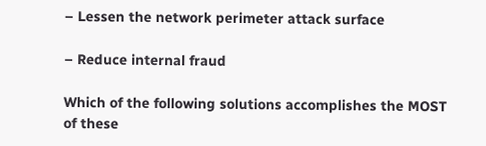– Lessen the network perimeter attack surface

– Reduce internal fraud

Which of the following solutions accomplishes the MOST of these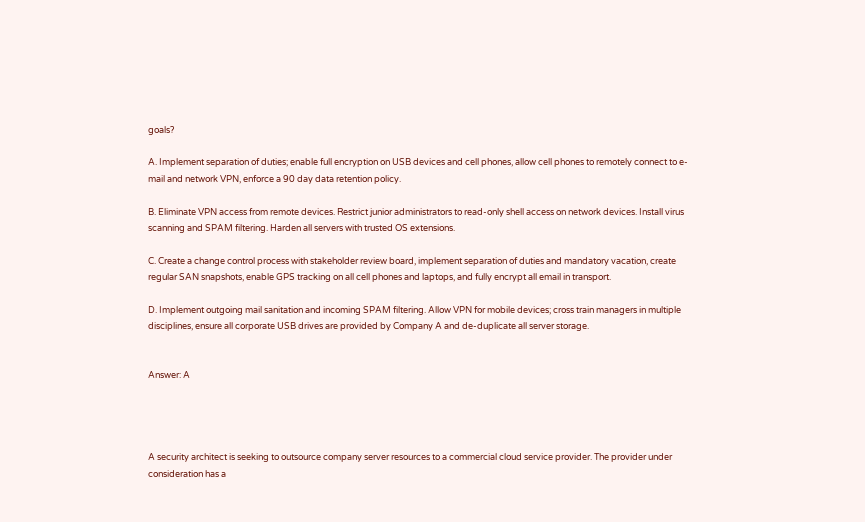goals?

A. Implement separation of duties; enable full encryption on USB devices and cell phones, allow cell phones to remotely connect to e-mail and network VPN, enforce a 90 day data retention policy.

B. Eliminate VPN access from remote devices. Restrict junior administrators to read-only shell access on network devices. Install virus scanning and SPAM filtering. Harden all servers with trusted OS extensions.

C. Create a change control process with stakeholder review board, implement separation of duties and mandatory vacation, create regular SAN snapshots, enable GPS tracking on all cell phones and laptops, and fully encrypt all email in transport.

D. Implement outgoing mail sanitation and incoming SPAM filtering. Allow VPN for mobile devices; cross train managers in multiple disciplines, ensure all corporate USB drives are provided by Company A and de-duplicate all server storage.


Answer: A




A security architect is seeking to outsource company server resources to a commercial cloud service provider. The provider under consideration has a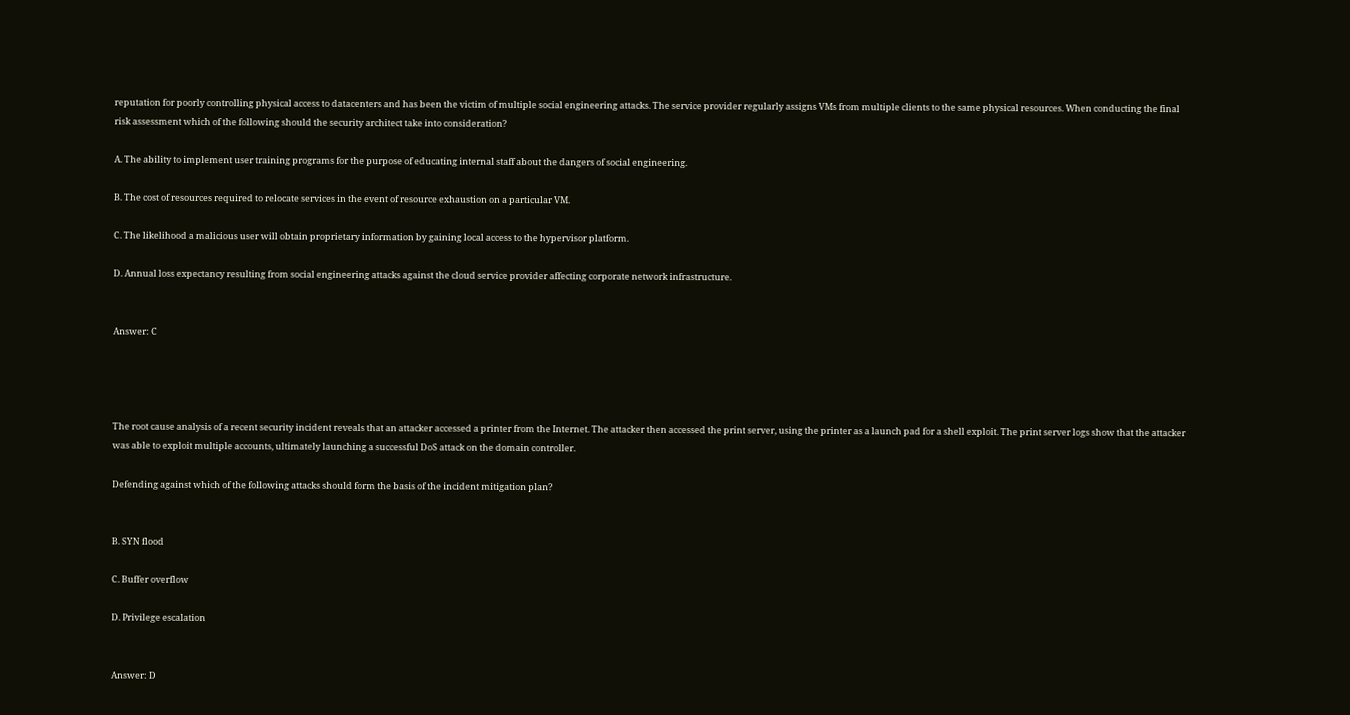reputation for poorly controlling physical access to datacenters and has been the victim of multiple social engineering attacks. The service provider regularly assigns VMs from multiple clients to the same physical resources. When conducting the final risk assessment which of the following should the security architect take into consideration?

A. The ability to implement user training programs for the purpose of educating internal staff about the dangers of social engineering.

B. The cost of resources required to relocate services in the event of resource exhaustion on a particular VM.

C. The likelihood a malicious user will obtain proprietary information by gaining local access to the hypervisor platform.

D. Annual loss expectancy resulting from social engineering attacks against the cloud service provider affecting corporate network infrastructure.


Answer: C




The root cause analysis of a recent security incident reveals that an attacker accessed a printer from the Internet. The attacker then accessed the print server, using the printer as a launch pad for a shell exploit. The print server logs show that the attacker was able to exploit multiple accounts, ultimately launching a successful DoS attack on the domain controller.

Defending against which of the following attacks should form the basis of the incident mitigation plan?


B. SYN flood

C. Buffer overflow

D. Privilege escalation


Answer: D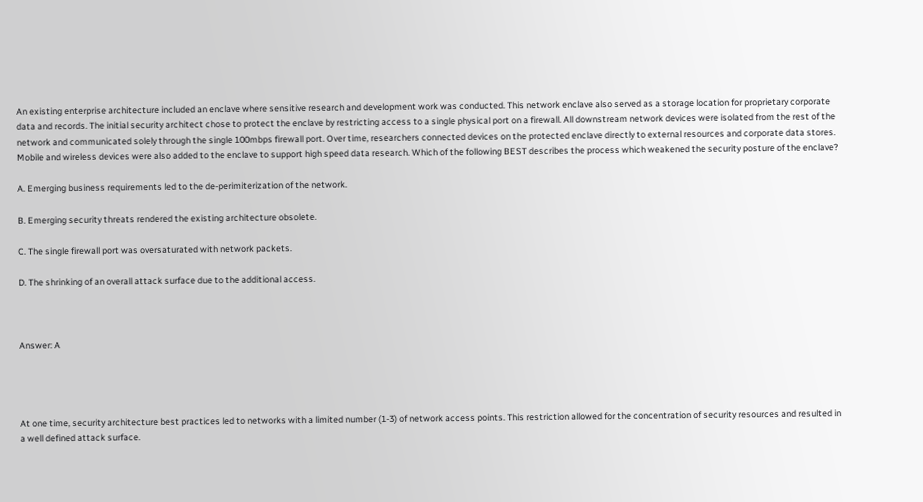An existing enterprise architecture included an enclave where sensitive research and development work was conducted. This network enclave also served as a storage location for proprietary corporate data and records. The initial security architect chose to protect the enclave by restricting access to a single physical port on a firewall. All downstream network devices were isolated from the rest of the network and communicated solely through the single 100mbps firewall port. Over time, researchers connected devices on the protected enclave directly to external resources and corporate data stores. Mobile and wireless devices were also added to the enclave to support high speed data research. Which of the following BEST describes the process which weakened the security posture of the enclave?

A. Emerging business requirements led to the de-perimiterization of the network.

B. Emerging security threats rendered the existing architecture obsolete.

C. The single firewall port was oversaturated with network packets.

D. The shrinking of an overall attack surface due to the additional access.



Answer: A




At one time, security architecture best practices led to networks with a limited number (1-3) of network access points. This restriction allowed for the concentration of security resources and resulted in a well defined attack surface.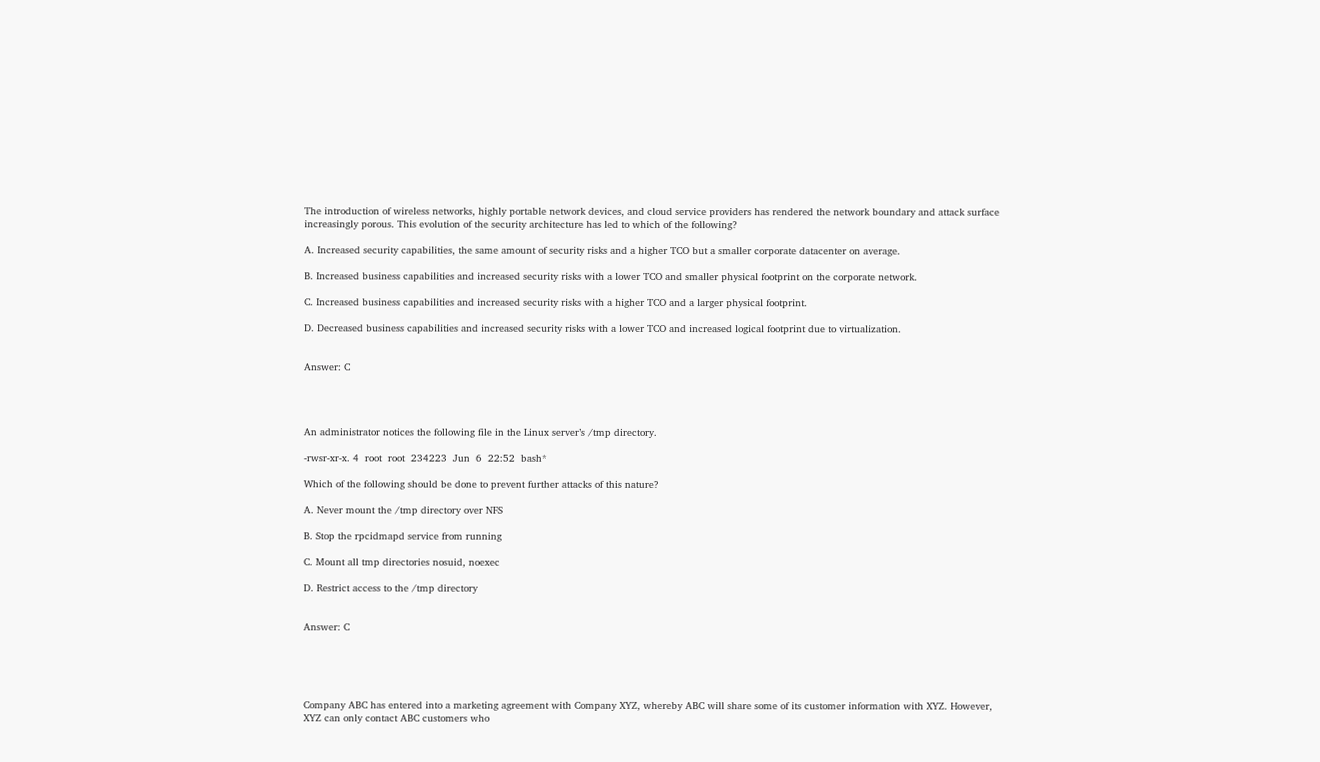The introduction of wireless networks, highly portable network devices, and cloud service providers has rendered the network boundary and attack surface increasingly porous. This evolution of the security architecture has led to which of the following?

A. Increased security capabilities, the same amount of security risks and a higher TCO but a smaller corporate datacenter on average.

B. Increased business capabilities and increased security risks with a lower TCO and smaller physical footprint on the corporate network.

C. Increased business capabilities and increased security risks with a higher TCO and a larger physical footprint.

D. Decreased business capabilities and increased security risks with a lower TCO and increased logical footprint due to virtualization.


Answer: C




An administrator notices the following file in the Linux server’s /tmp directory.

-rwsr-xr-x. 4  root  root  234223  Jun  6  22:52  bash*

Which of the following should be done to prevent further attacks of this nature?

A. Never mount the /tmp directory over NFS

B. Stop the rpcidmapd service from running

C. Mount all tmp directories nosuid, noexec

D. Restrict access to the /tmp directory


Answer: C





Company ABC has entered into a marketing agreement with Company XYZ, whereby ABC will share some of its customer information with XYZ. However, XYZ can only contact ABC customers who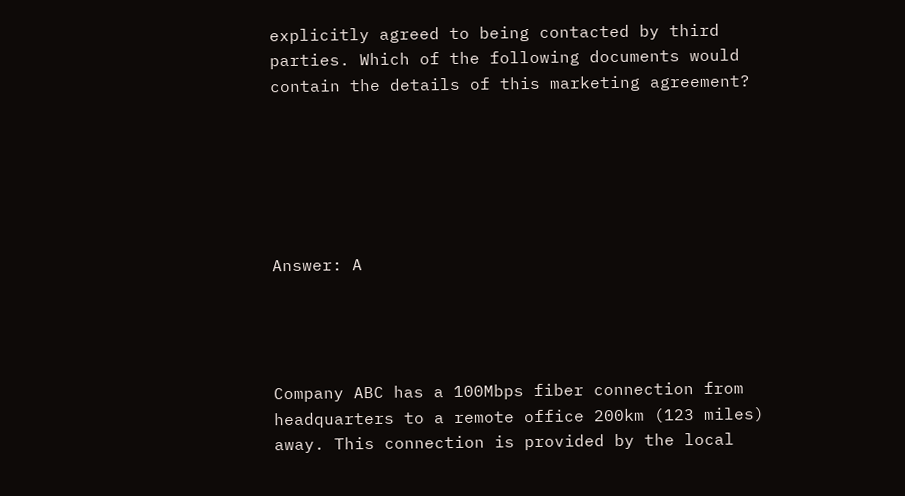explicitly agreed to being contacted by third parties. Which of the following documents would contain the details of this marketing agreement?






Answer: A




Company ABC has a 100Mbps fiber connection from headquarters to a remote office 200km (123 miles) away. This connection is provided by the local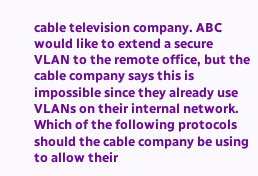cable television company. ABC would like to extend a secure VLAN to the remote office, but the cable company says this is impossible since they already use VLANs on their internal network. Which of the following protocols should the cable company be using to allow their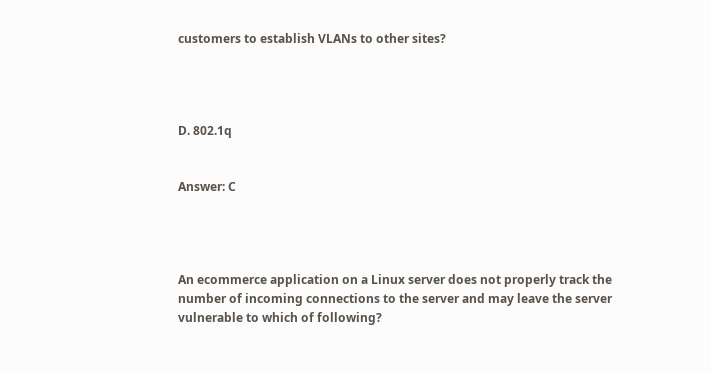customers to establish VLANs to other sites?




D. 802.1q


Answer: C




An ecommerce application on a Linux server does not properly track the number of incoming connections to the server and may leave the server vulnerable to which of following?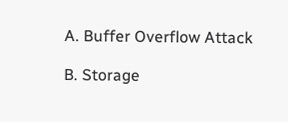A. Buffer Overflow Attack

B. Storage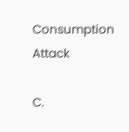Consumption Attack

C.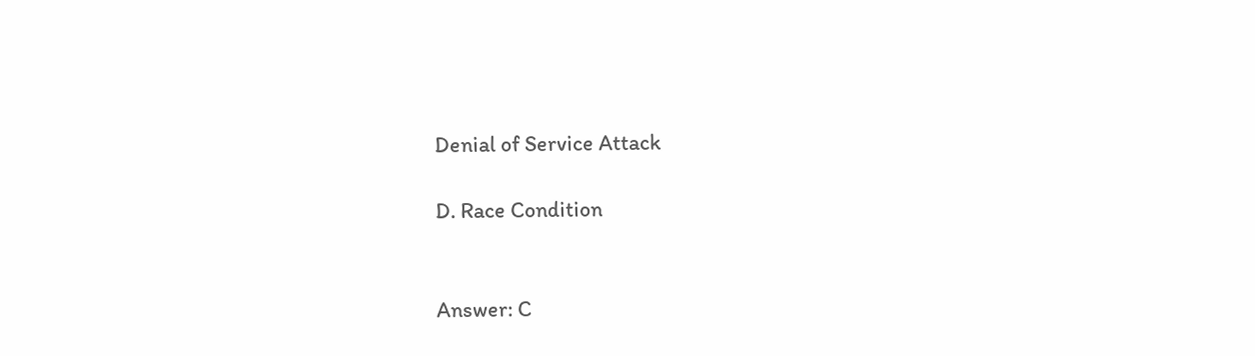Denial of Service Attack

D. Race Condition


Answer: C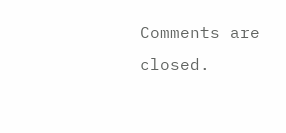Comments are closed.